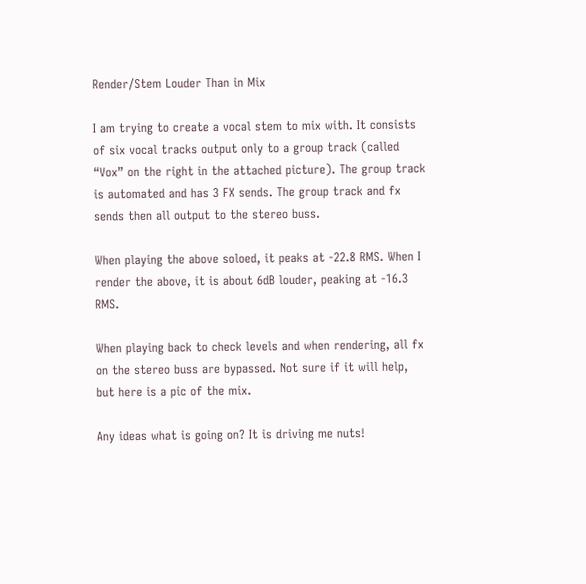Render/Stem Louder Than in Mix

I am trying to create a vocal stem to mix with. It consists of six vocal tracks output only to a group track (called “Vox” on the right in the attached picture). The group track is automated and has 3 FX sends. The group track and fx sends then all output to the stereo buss.

When playing the above soloed, it peaks at -22.8 RMS. When I render the above, it is about 6dB louder, peaking at -16.3 RMS.

When playing back to check levels and when rendering, all fx on the stereo buss are bypassed. Not sure if it will help, but here is a pic of the mix.

Any ideas what is going on? It is driving me nuts!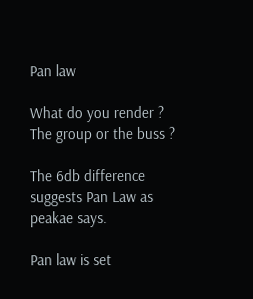Pan law

What do you render ?
The group or the buss ?

The 6db difference suggests Pan Law as peakae says.

Pan law is set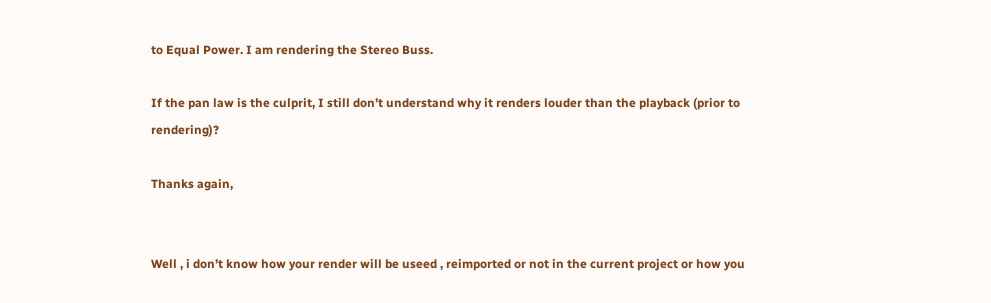to Equal Power. I am rendering the Stereo Buss.

If the pan law is the culprit, I still don’t understand why it renders louder than the playback (prior to rendering)?

Thanks again,


Well , i don’t know how your render will be useed , reimported or not in the current project or how you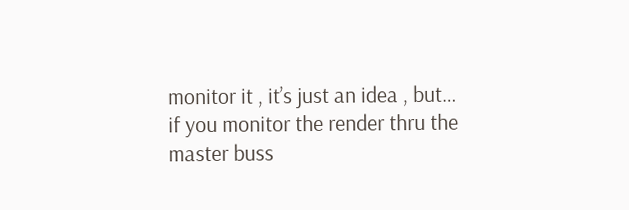monitor it , it’s just an idea , but…
if you monitor the render thru the master buss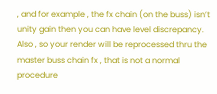, and for example , the fx chain (on the buss) isn’t unity gain then you can have level discrepancy.
Also , so your render will be reprocessed thru the master buss chain fx , that is not a normal procedure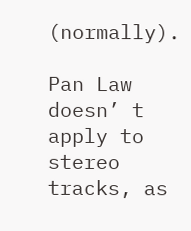(normally).

Pan Law doesn’ t apply to stereo tracks, as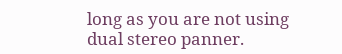long as you are not using dual stereo panner.